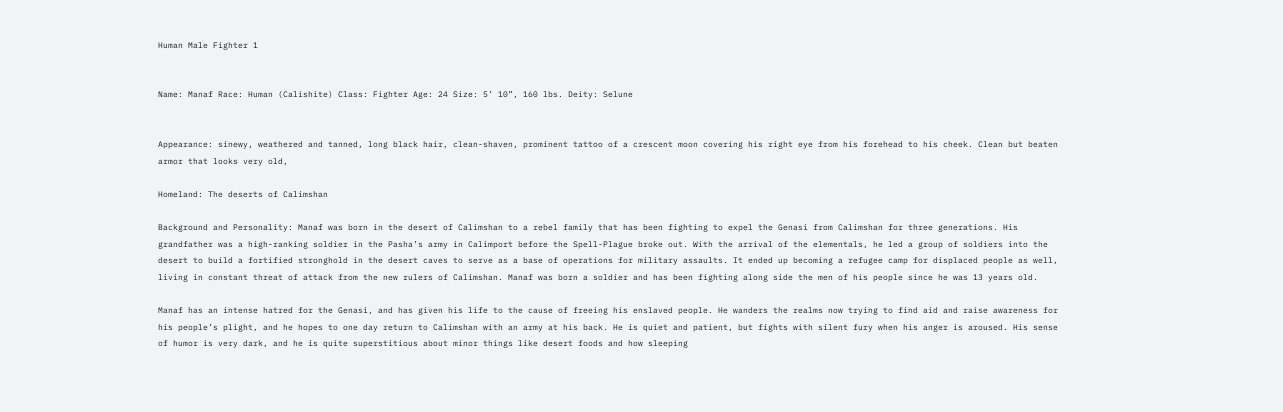Human Male Fighter 1


Name: Manaf Race: Human (Calishite) Class: Fighter Age: 24 Size: 5’ 10”, 160 lbs. Deity: Selune


Appearance: sinewy, weathered and tanned, long black hair, clean-shaven, prominent tattoo of a crescent moon covering his right eye from his forehead to his cheek. Clean but beaten armor that looks very old,

Homeland: The deserts of Calimshan

Background and Personality: Manaf was born in the desert of Calimshan to a rebel family that has been fighting to expel the Genasi from Calimshan for three generations. His grandfather was a high-ranking soldier in the Pasha’s army in Calimport before the Spell-Plague broke out. With the arrival of the elementals, he led a group of soldiers into the desert to build a fortified stronghold in the desert caves to serve as a base of operations for military assaults. It ended up becoming a refugee camp for displaced people as well, living in constant threat of attack from the new rulers of Calimshan. Manaf was born a soldier and has been fighting along side the men of his people since he was 13 years old.

Manaf has an intense hatred for the Genasi, and has given his life to the cause of freeing his enslaved people. He wanders the realms now trying to find aid and raise awareness for his people’s plight, and he hopes to one day return to Calimshan with an army at his back. He is quiet and patient, but fights with silent fury when his anger is aroused. His sense of humor is very dark, and he is quite superstitious about minor things like desert foods and how sleeping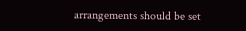arrangements should be set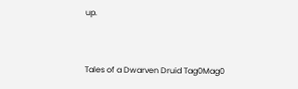up.


Tales of a Dwarven Druid Tag0Mag0